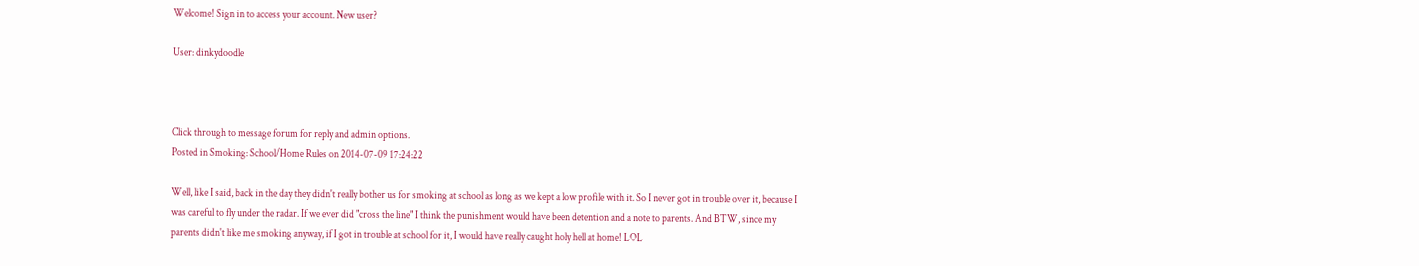Welcome! Sign in to access your account. New user?

User: dinkydoodle



Click through to message forum for reply and admin options.
Posted in Smoking: School/Home Rules on 2014-07-09 17:24:22

Well, like I said, back in the day they didn't really bother us for smoking at school as long as we kept a low profile with it. So I never got in trouble over it, because I was careful to fly under the radar. If we ever did "cross the line" I think the punishment would have been detention and a note to parents. And BTW, since my parents didn't like me smoking anyway, if I got in trouble at school for it, I would have really caught holy hell at home! LOL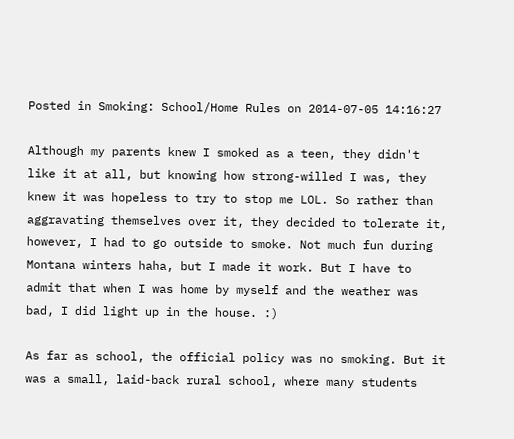Posted in Smoking: School/Home Rules on 2014-07-05 14:16:27

Although my parents knew I smoked as a teen, they didn't like it at all, but knowing how strong-willed I was, they knew it was hopeless to try to stop me LOL. So rather than aggravating themselves over it, they decided to tolerate it, however, I had to go outside to smoke. Not much fun during Montana winters haha, but I made it work. But I have to admit that when I was home by myself and the weather was bad, I did light up in the house. :)

As far as school, the official policy was no smoking. But it was a small, laid-back rural school, where many students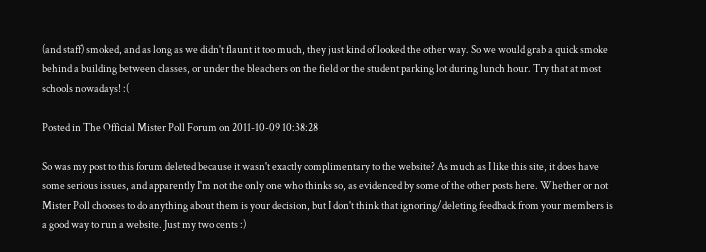(and staff) smoked, and as long as we didn't flaunt it too much, they just kind of looked the other way. So we would grab a quick smoke behind a building between classes, or under the bleachers on the field or the student parking lot during lunch hour. Try that at most schools nowadays! :(

Posted in The Official Mister Poll Forum on 2011-10-09 10:38:28

So was my post to this forum deleted because it wasn't exactly complimentary to the website? As much as I like this site, it does have some serious issues, and apparently I'm not the only one who thinks so, as evidenced by some of the other posts here. Whether or not Mister Poll chooses to do anything about them is your decision, but I don't think that ignoring/deleting feedback from your members is a good way to run a website. Just my two cents :)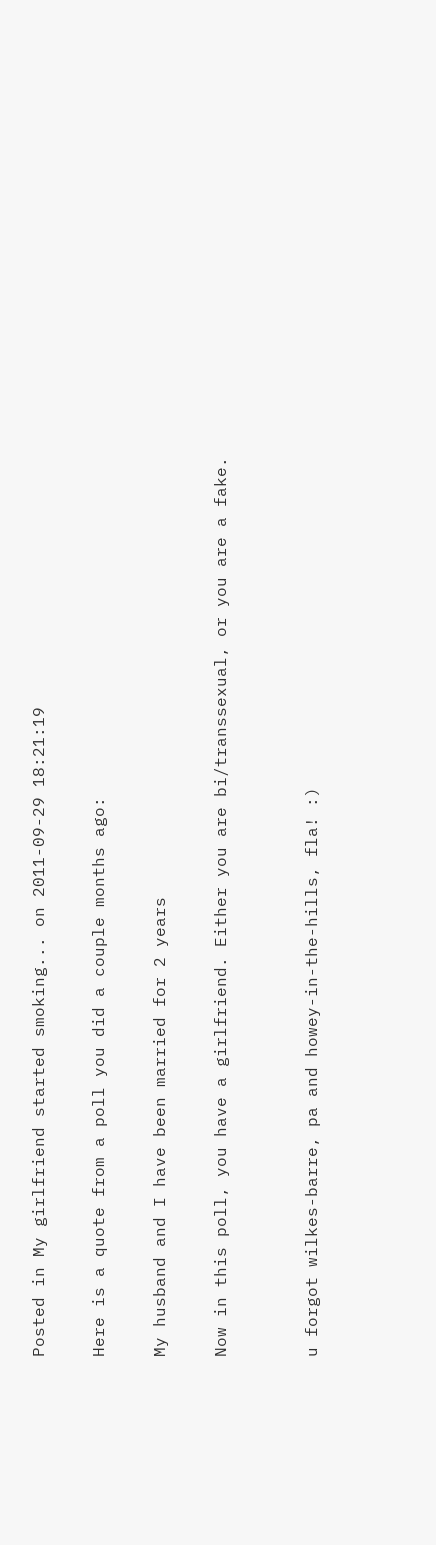Posted in My girlfriend started smoking... on 2011-09-29 18:21:19

Here is a quote from a poll you did a couple months ago:

My husband and I have been married for 2 years

Now in this poll, you have a girlfriend. Either you are bi/transsexual, or you are a fake.


u forgot wilkes-barre, pa and howey-in-the-hills, fla! :)